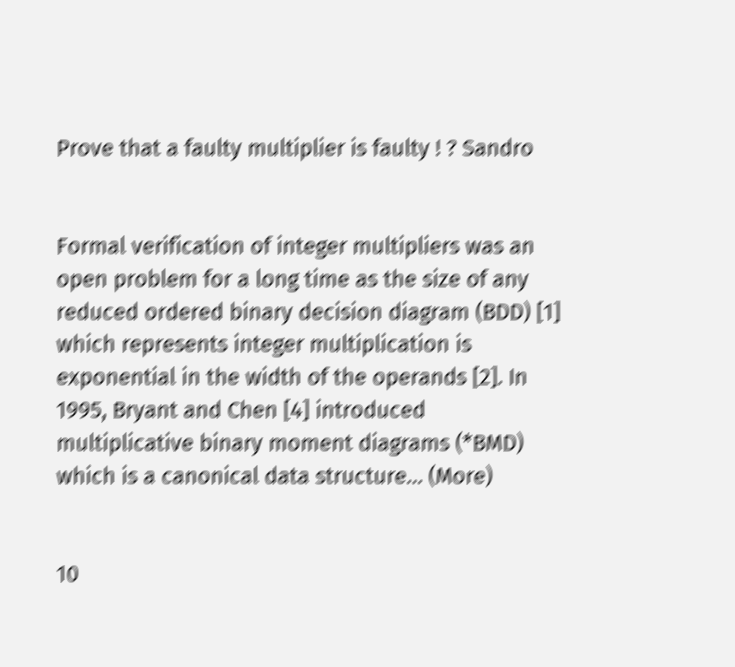Prove that a faulty multiplier is faulty ! ? Sandro


Formal verification of integer multipliers was an open problem for a long time as the size of any reduced ordered binary decision diagram (BDD) [1] which represents integer multiplication is exponential in the width of the operands [2]. In 1995, Bryant and Chen [4] introduced multiplicative binary moment diagrams (*BMD) which is a canonical data structure… (More)


10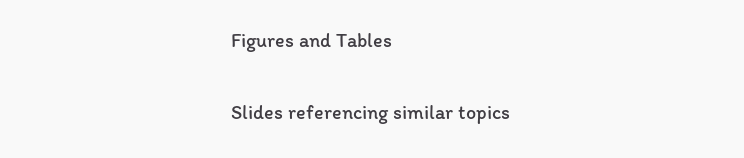Figures and Tables

Slides referencing similar topics